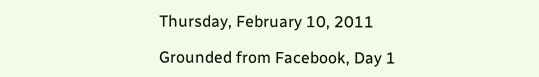Thursday, February 10, 2011

Grounded from Facebook, Day 1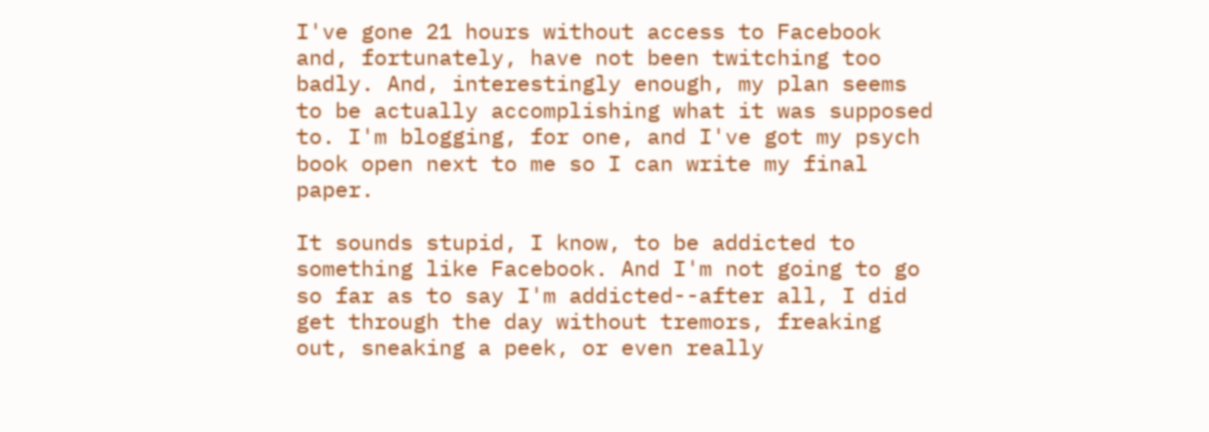I've gone 21 hours without access to Facebook and, fortunately, have not been twitching too badly. And, interestingly enough, my plan seems to be actually accomplishing what it was supposed to. I'm blogging, for one, and I've got my psych book open next to me so I can write my final paper.

It sounds stupid, I know, to be addicted to something like Facebook. And I'm not going to go so far as to say I'm addicted--after all, I did get through the day without tremors, freaking out, sneaking a peek, or even really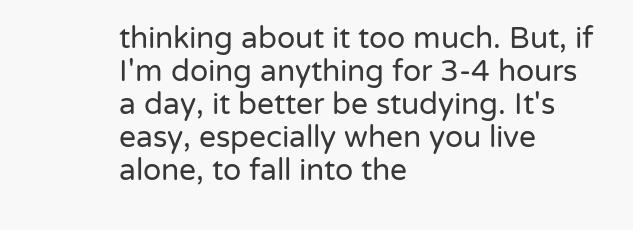thinking about it too much. But, if I'm doing anything for 3-4 hours a day, it better be studying. It's easy, especially when you live alone, to fall into the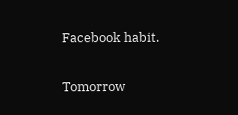Facebook habit.

Tomorrow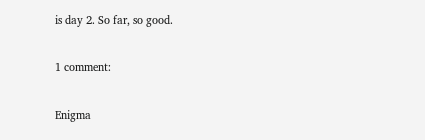is day 2. So far, so good.

1 comment:

Enigma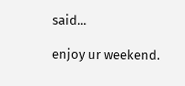said...

enjoy ur weekend.